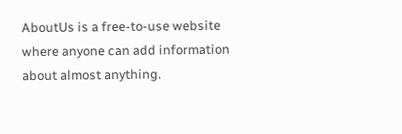AboutUs is a free-to-use website where anyone can add information about almost anything.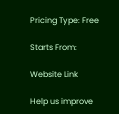Pricing Type: Free

Starts From:

Website Link

Help us improve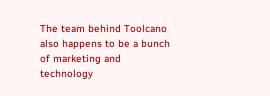The team behind Toolcano also happens to be a bunch of marketing and technology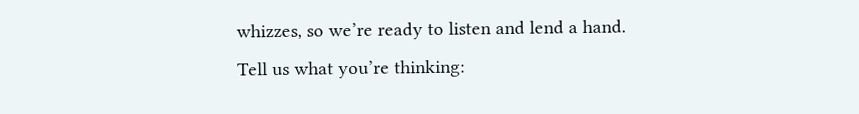whizzes, so we’re ready to listen and lend a hand.
Tell us what you’re thinking: